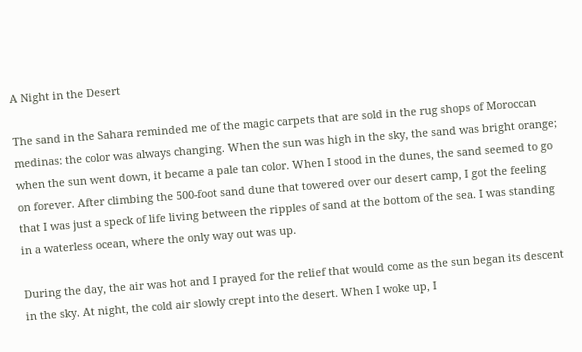A Night in the Desert

The sand in the Sahara reminded me of the magic carpets that are sold in the rug shops of Moroccan medinas: the color was always changing. When the sun was high in the sky, the sand was bright orange; when the sun went down, it became a pale tan color. When I stood in the dunes, the sand seemed to go on forever. After climbing the 500-foot sand dune that towered over our desert camp, I got the feeling that I was just a speck of life living between the ripples of sand at the bottom of the sea. I was standing in a waterless ocean, where the only way out was up.

During the day, the air was hot and I prayed for the relief that would come as the sun began its descent in the sky. At night, the cold air slowly crept into the desert. When I woke up, I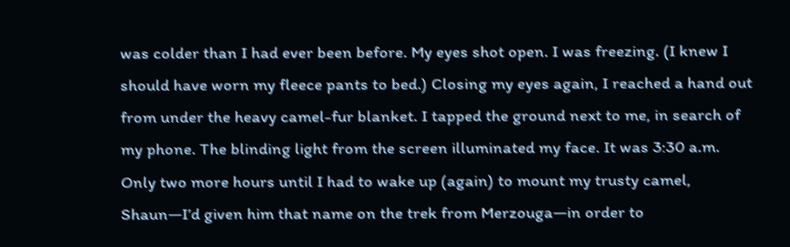was colder than I had ever been before. My eyes shot open. I was freezing. (I knew I should have worn my fleece pants to bed.) Closing my eyes again, I reached a hand out from under the heavy camel-fur blanket. I tapped the ground next to me, in search of my phone. The blinding light from the screen illuminated my face. It was 3:30 a.m. Only two more hours until I had to wake up (again) to mount my trusty camel, Shaun—I’d given him that name on the trek from Merzouga—in order to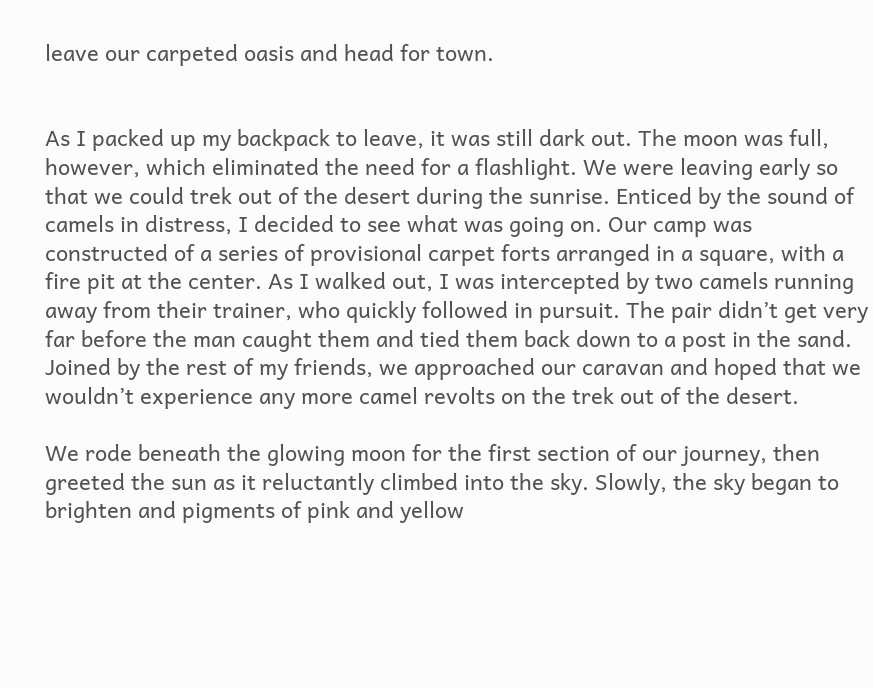leave our carpeted oasis and head for town.


As I packed up my backpack to leave, it was still dark out. The moon was full, however, which eliminated the need for a flashlight. We were leaving early so that we could trek out of the desert during the sunrise. Enticed by the sound of camels in distress, I decided to see what was going on. Our camp was constructed of a series of provisional carpet forts arranged in a square, with a fire pit at the center. As I walked out, I was intercepted by two camels running away from their trainer, who quickly followed in pursuit. The pair didn’t get very far before the man caught them and tied them back down to a post in the sand. Joined by the rest of my friends, we approached our caravan and hoped that we wouldn’t experience any more camel revolts on the trek out of the desert.

We rode beneath the glowing moon for the first section of our journey, then greeted the sun as it reluctantly climbed into the sky. Slowly, the sky began to brighten and pigments of pink and yellow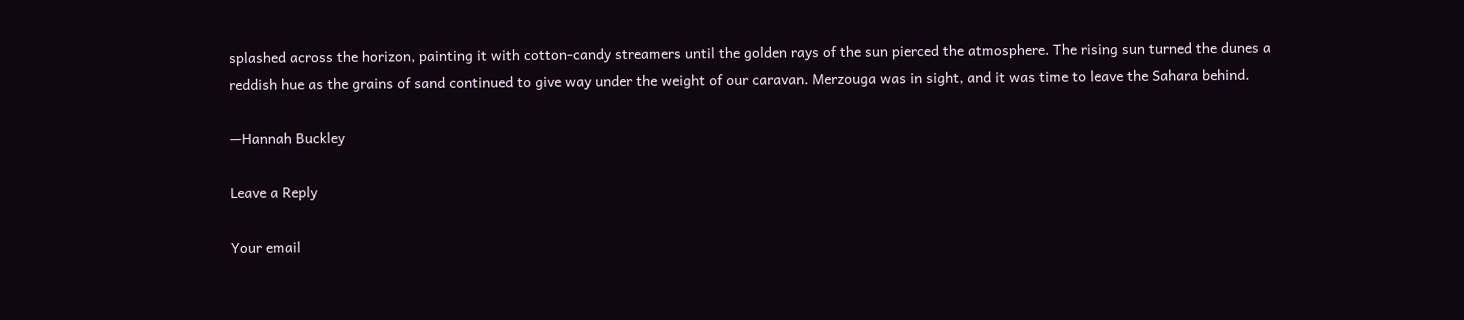splashed across the horizon, painting it with cotton-candy streamers until the golden rays of the sun pierced the atmosphere. The rising sun turned the dunes a reddish hue as the grains of sand continued to give way under the weight of our caravan. Merzouga was in sight, and it was time to leave the Sahara behind.

—Hannah Buckley

Leave a Reply

Your email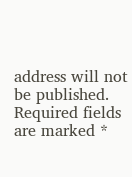address will not be published. Required fields are marked *